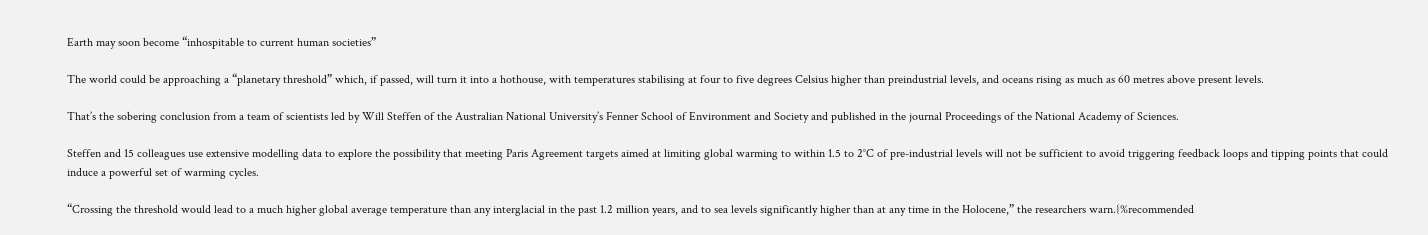Earth may soon become “inhospitable to current human societies”

The world could be approaching a “planetary threshold” which, if passed, will turn it into a hothouse, with temperatures stabilising at four to five degrees Celsius higher than preindustrial levels, and oceans rising as much as 60 metres above present levels.

That’s the sobering conclusion from a team of scientists led by Will Steffen of the Australian National University’s Fenner School of Environment and Society and published in the journal Proceedings of the National Academy of Sciences.

Steffen and 15 colleagues use extensive modelling data to explore the possibility that meeting Paris Agreement targets aimed at limiting global warming to within 1.5 to 2°C of pre-industrial levels will not be sufficient to avoid triggering feedback loops and tipping points that could induce a powerful set of warming cycles.

“Crossing the threshold would lead to a much higher global average temperature than any interglacial in the past 1.2 million years, and to sea levels significantly higher than at any time in the Holocene,” the researchers warn.{%recommended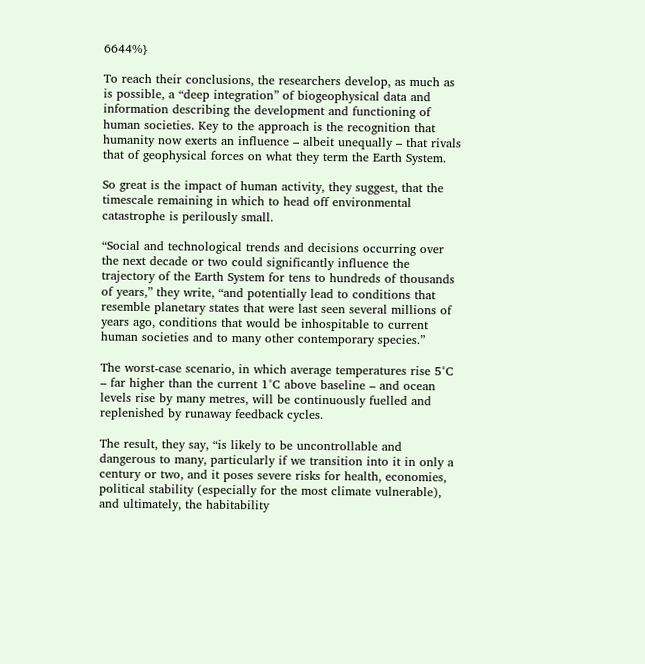6644%}

To reach their conclusions, the researchers develop, as much as is possible, a “deep integration” of biogeophysical data and information describing the development and functioning of human societies. Key to the approach is the recognition that humanity now exerts an influence – albeit unequally – that rivals that of geophysical forces on what they term the Earth System.

So great is the impact of human activity, they suggest, that the timescale remaining in which to head off environmental catastrophe is perilously small.

“Social and technological trends and decisions occurring over the next decade or two could significantly influence the trajectory of the Earth System for tens to hundreds of thousands of years,” they write, “and potentially lead to conditions that resemble planetary states that were last seen several millions of years ago, conditions that would be inhospitable to current human societies and to many other contemporary species.”

The worst-case scenario, in which average temperatures rise 5°C – far higher than the current 1°C above baseline – and ocean levels rise by many metres, will be continuously fuelled and replenished by runaway feedback cycles.

The result, they say, “is likely to be uncontrollable and dangerous to many, particularly if we transition into it in only a century or two, and it poses severe risks for health, economies, political stability (especially for the most climate vulnerable), and ultimately, the habitability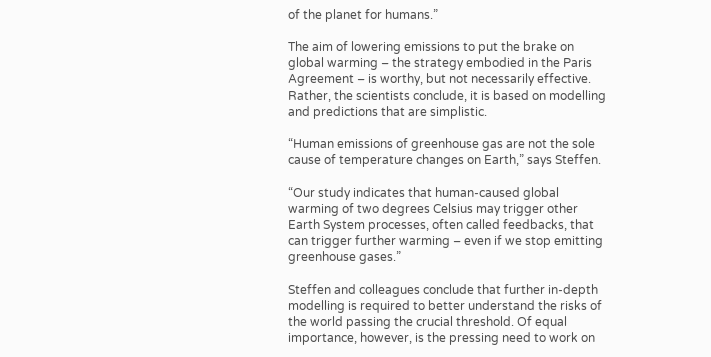of the planet for humans.”

The aim of lowering emissions to put the brake on global warming – the strategy embodied in the Paris Agreement – is worthy, but not necessarily effective. Rather, the scientists conclude, it is based on modelling and predictions that are simplistic.

“Human emissions of greenhouse gas are not the sole cause of temperature changes on Earth,” says Steffen.

“Our study indicates that human-caused global warming of two degrees Celsius may trigger other Earth System processes, often called feedbacks, that can trigger further warming – even if we stop emitting greenhouse gases.”

Steffen and colleagues conclude that further in-depth modelling is required to better understand the risks of the world passing the crucial threshold. Of equal importance, however, is the pressing need to work on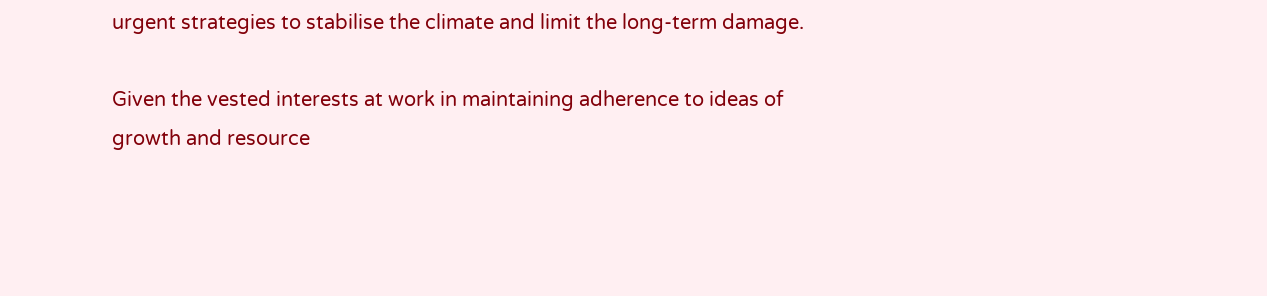urgent strategies to stabilise the climate and limit the long-term damage.

Given the vested interests at work in maintaining adherence to ideas of growth and resource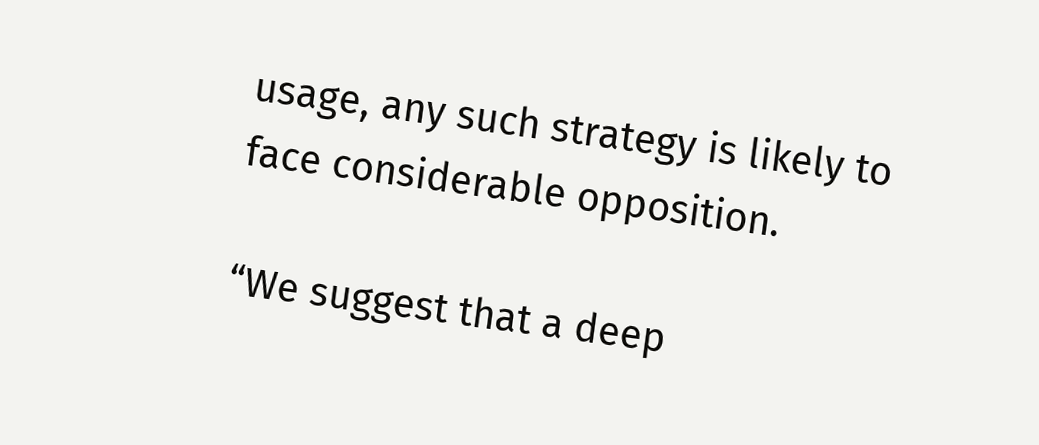usage, any such strategy is likely to face considerable opposition.

“We suggest that a deep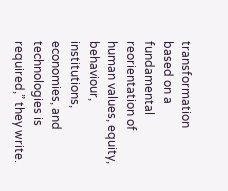transformation based on a fundamental reorientation of human values, equity, behaviour, institutions, economies, and technologies is required,” they write.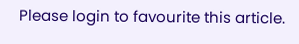Please login to favourite this article.